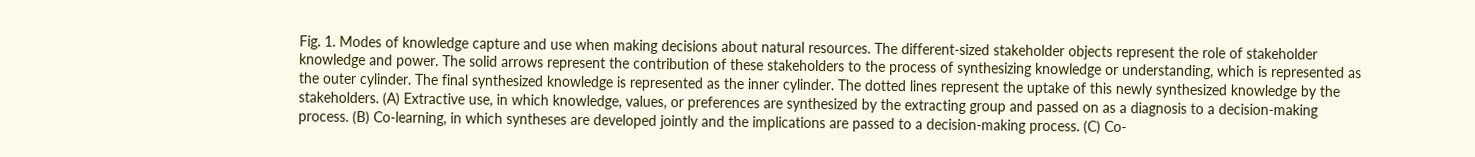Fig. 1. Modes of knowledge capture and use when making decisions about natural resources. The different-sized stakeholder objects represent the role of stakeholder knowledge and power. The solid arrows represent the contribution of these stakeholders to the process of synthesizing knowledge or understanding, which is represented as the outer cylinder. The final synthesized knowledge is represented as the inner cylinder. The dotted lines represent the uptake of this newly synthesized knowledge by the stakeholders. (A) Extractive use, in which knowledge, values, or preferences are synthesized by the extracting group and passed on as a diagnosis to a decision-making process. (B) Co-learning, in which syntheses are developed jointly and the implications are passed to a decision-making process. (C) Co-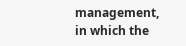management, in which the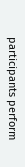participants perform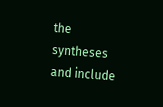the syntheses and include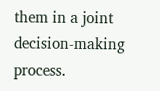them in a joint decision-making process.